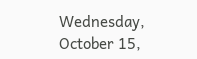Wednesday, October 15,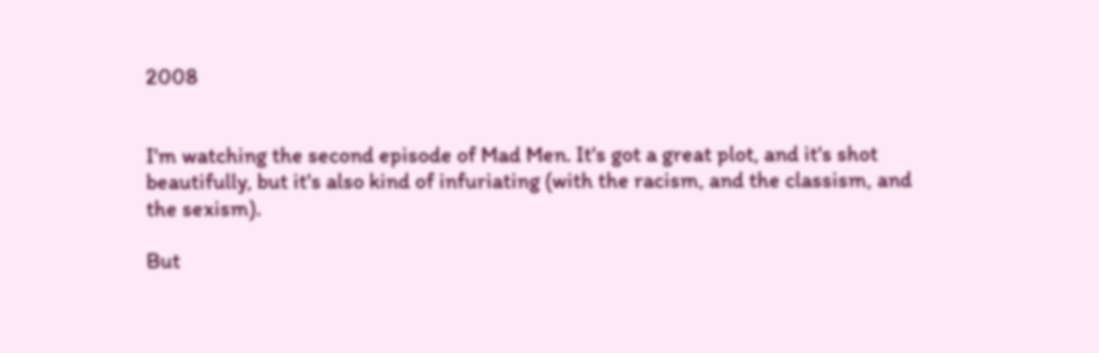2008


I'm watching the second episode of Mad Men. It's got a great plot, and it's shot beautifully, but it's also kind of infuriating (with the racism, and the classism, and the sexism).

But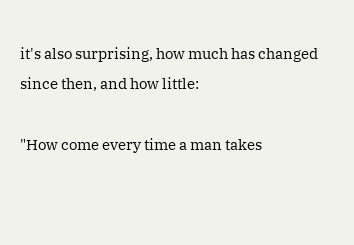it's also surprising, how much has changed since then, and how little:

"How come every time a man takes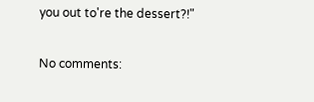you out to're the dessert?!"

No comments: